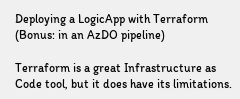Deploying a LogicApp with Terraform (Bonus: in an AzDO pipeline)

Terraform is a great Infrastructure as Code tool, but it does have its limitations.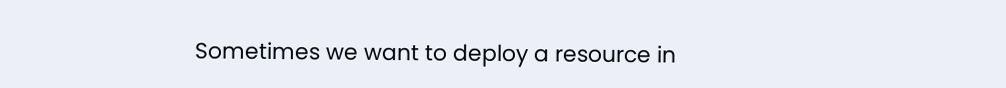Sometimes we want to deploy a resource in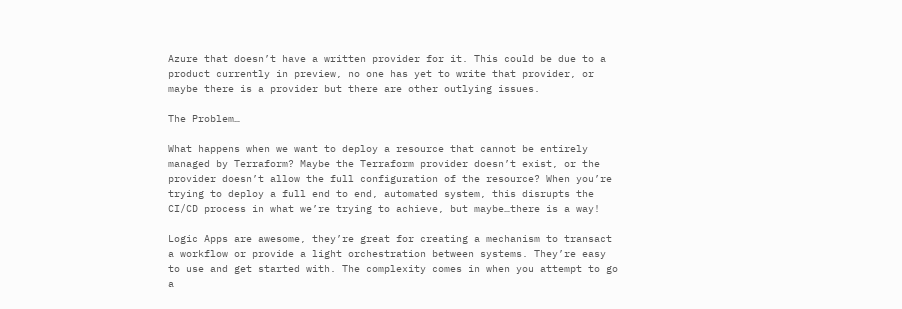Azure that doesn’t have a written provider for it. This could be due to a product currently in preview, no one has yet to write that provider, or maybe there is a provider but there are other outlying issues.

The Problem…

What happens when we want to deploy a resource that cannot be entirely managed by Terraform? Maybe the Terraform provider doesn’t exist, or the provider doesn’t allow the full configuration of the resource? When you’re trying to deploy a full end to end, automated system, this disrupts the CI/CD process in what we’re trying to achieve, but maybe…there is a way!

Logic Apps are awesome, they’re great for creating a mechanism to transact a workflow or provide a light orchestration between systems. They’re easy to use and get started with. The complexity comes in when you attempt to go a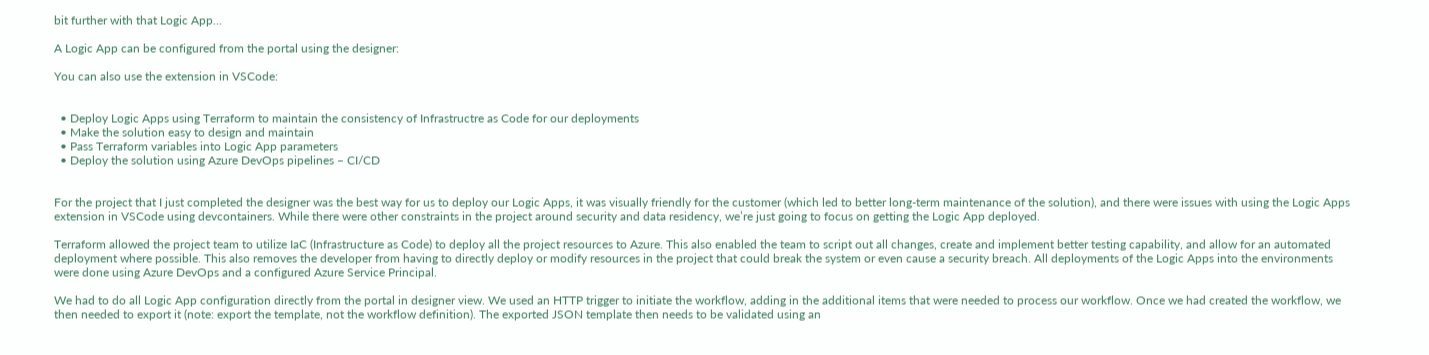bit further with that Logic App…

A Logic App can be configured from the portal using the designer:

You can also use the extension in VSCode:


  • Deploy Logic Apps using Terraform to maintain the consistency of Infrastructre as Code for our deployments
  • Make the solution easy to design and maintain
  • Pass Terraform variables into Logic App parameters
  • Deploy the solution using Azure DevOps pipelines – CI/CD


For the project that I just completed the designer was the best way for us to deploy our Logic Apps, it was visually friendly for the customer (which led to better long-term maintenance of the solution), and there were issues with using the Logic Apps extension in VSCode using devcontainers. While there were other constraints in the project around security and data residency, we’re just going to focus on getting the Logic App deployed.

Terraform allowed the project team to utilize IaC (Infrastructure as Code) to deploy all the project resources to Azure. This also enabled the team to script out all changes, create and implement better testing capability, and allow for an automated deployment where possible. This also removes the developer from having to directly deploy or modify resources in the project that could break the system or even cause a security breach. All deployments of the Logic Apps into the environments were done using Azure DevOps and a configured Azure Service Principal.

We had to do all Logic App configuration directly from the portal in designer view. We used an HTTP trigger to initiate the workflow, adding in the additional items that were needed to process our workflow. Once we had created the workflow, we then needed to export it (note: export the template, not the workflow definition). The exported JSON template then needs to be validated using an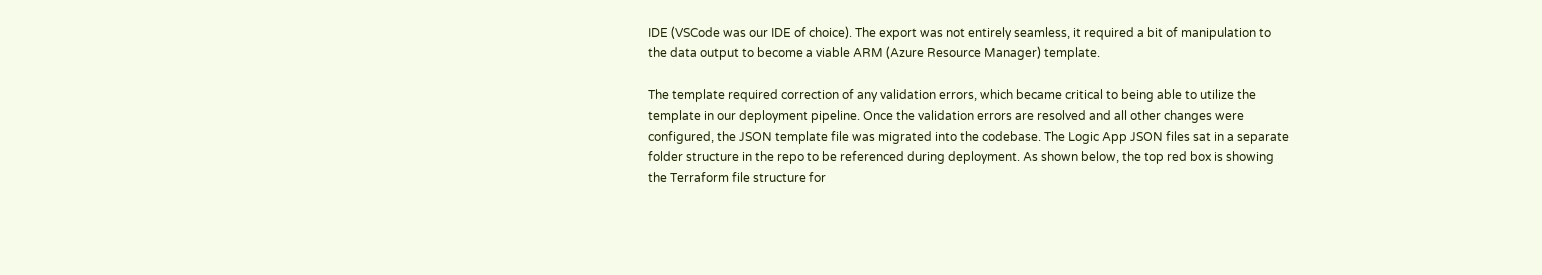IDE (VSCode was our IDE of choice). The export was not entirely seamless, it required a bit of manipulation to the data output to become a viable ARM (Azure Resource Manager) template.

The template required correction of any validation errors, which became critical to being able to utilize the template in our deployment pipeline. Once the validation errors are resolved and all other changes were configured, the JSON template file was migrated into the codebase. The Logic App JSON files sat in a separate folder structure in the repo to be referenced during deployment. As shown below, the top red box is showing the Terraform file structure for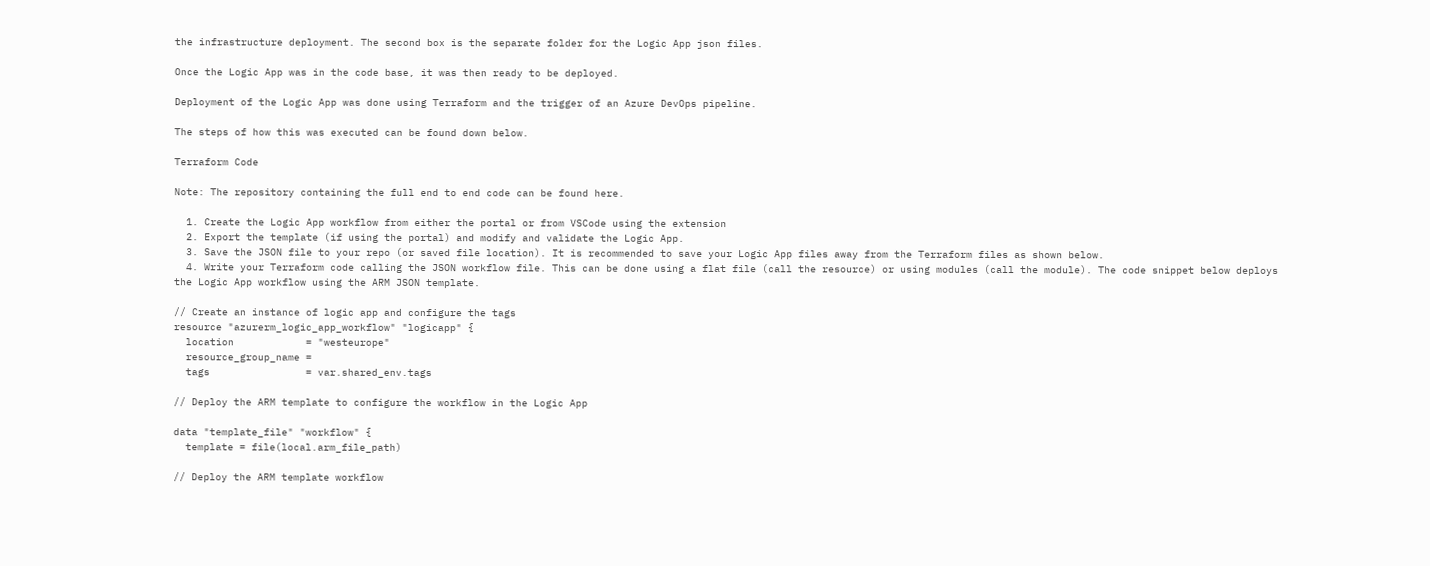the infrastructure deployment. The second box is the separate folder for the Logic App json files.

Once the Logic App was in the code base, it was then ready to be deployed.

Deployment of the Logic App was done using Terraform and the trigger of an Azure DevOps pipeline.

The steps of how this was executed can be found down below.

Terraform Code

Note: The repository containing the full end to end code can be found here.

  1. Create the Logic App workflow from either the portal or from VSCode using the extension
  2. Export the template (if using the portal) and modify and validate the Logic App.
  3. Save the JSON file to your repo (or saved file location). It is recommended to save your Logic App files away from the Terraform files as shown below.
  4. Write your Terraform code calling the JSON workflow file. This can be done using a flat file (call the resource) or using modules (call the module). The code snippet below deploys the Logic App workflow using the ARM JSON template.

// Create an instance of logic app and configure the tags
resource "azurerm_logic_app_workflow" "logicapp" {
  location            = "westeurope"
  resource_group_name =
  tags                = var.shared_env.tags

// Deploy the ARM template to configure the workflow in the Logic App

data "template_file" "workflow" {
  template = file(local.arm_file_path)

// Deploy the ARM template workflow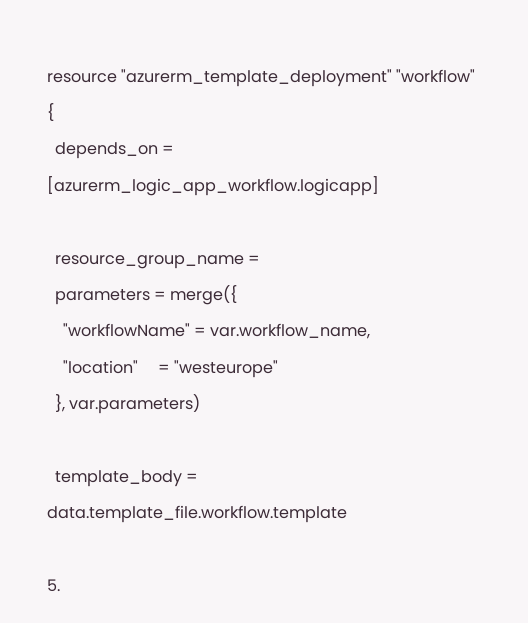resource "azurerm_template_deployment" "workflow" {
  depends_on = [azurerm_logic_app_workflow.logicapp]

  resource_group_name =
  parameters = merge({
    "workflowName" = var.workflow_name,
    "location"     = "westeurope"
  }, var.parameters)

  template_body = data.template_file.workflow.template

5.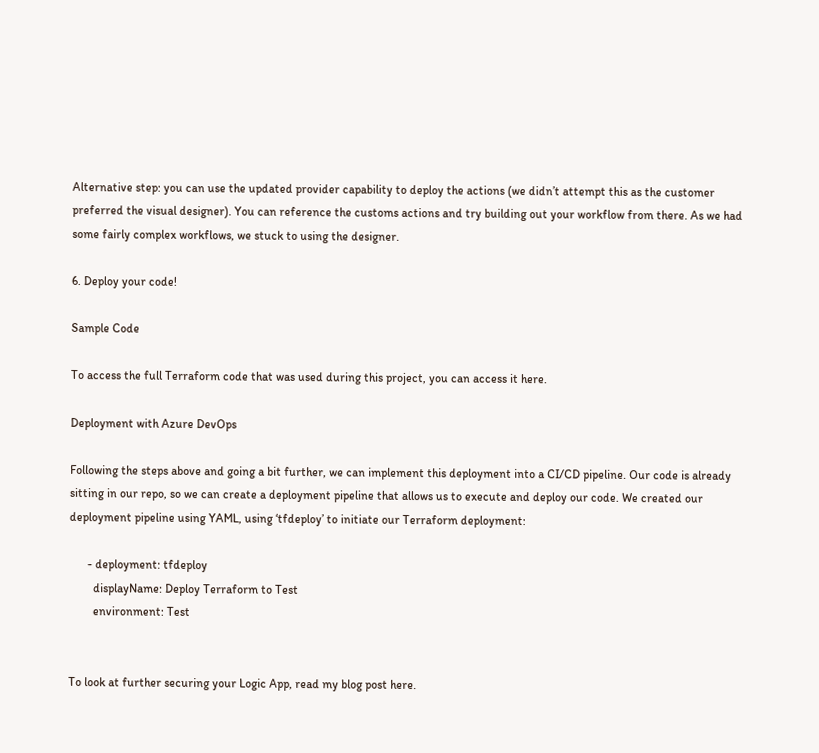Alternative step: you can use the updated provider capability to deploy the actions (we didn’t attempt this as the customer preferred the visual designer). You can reference the customs actions and try building out your workflow from there. As we had some fairly complex workflows, we stuck to using the designer.

6. Deploy your code!

Sample Code

To access the full Terraform code that was used during this project, you can access it here.

Deployment with Azure DevOps

Following the steps above and going a bit further, we can implement this deployment into a CI/CD pipeline. Our code is already sitting in our repo, so we can create a deployment pipeline that allows us to execute and deploy our code. We created our deployment pipeline using YAML, using ‘tfdeploy’ to initiate our Terraform deployment:

      - deployment: tfdeploy
        displayName: Deploy Terraform to Test
        environment: Test


To look at further securing your Logic App, read my blog post here.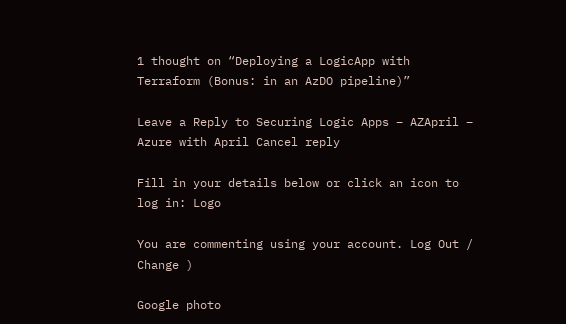1 thought on “Deploying a LogicApp with Terraform (Bonus: in an AzDO pipeline)”

Leave a Reply to Securing Logic Apps – AZApril – Azure with April Cancel reply

Fill in your details below or click an icon to log in: Logo

You are commenting using your account. Log Out /  Change )

Google photo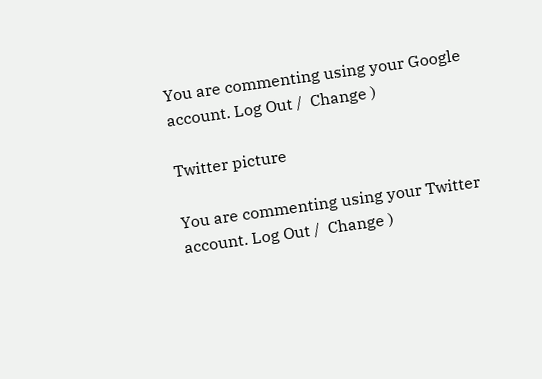You are commenting using your Google account. Log Out /  Change )

Twitter picture

You are commenting using your Twitter account. Log Out /  Change )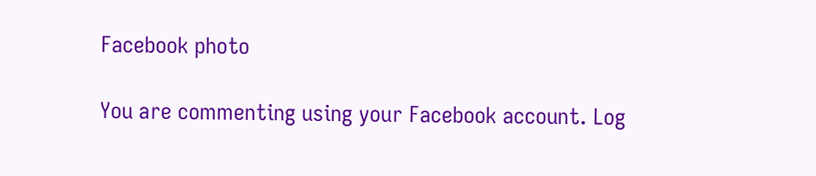Facebook photo

You are commenting using your Facebook account. Log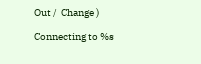Out /  Change )

Connecting to %s